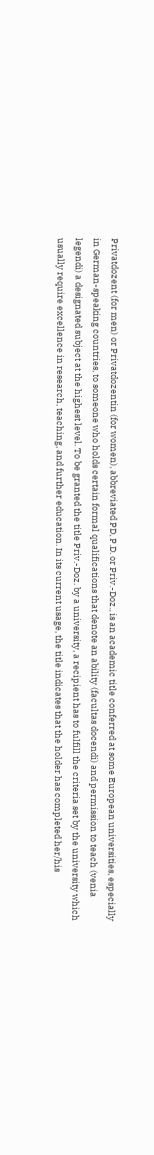Privatdozent (for men) or Privatdozentin (for women), abbreviated PD, P.D. or Priv.-Doz., is an academic title conferred at some European universities, especially in German-speaking countries, to someone who holds certain formal qualifications that denote an ability (facultas docendi) and permission to teach (venia legendi) a designated subject at the highest level. To be granted the title Priv.-Doz. by a university, a recipient has to fulfill the criteria set by the university which usually require excellence in research, teaching, and further education. In its current usage, the title indicates that the holder has completed her/his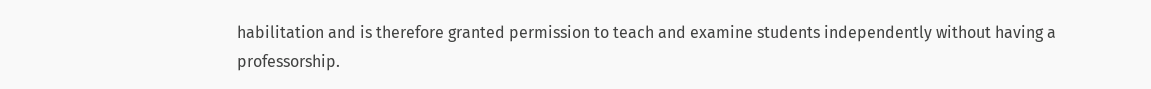habilitation and is therefore granted permission to teach and examine students independently without having a professorship.